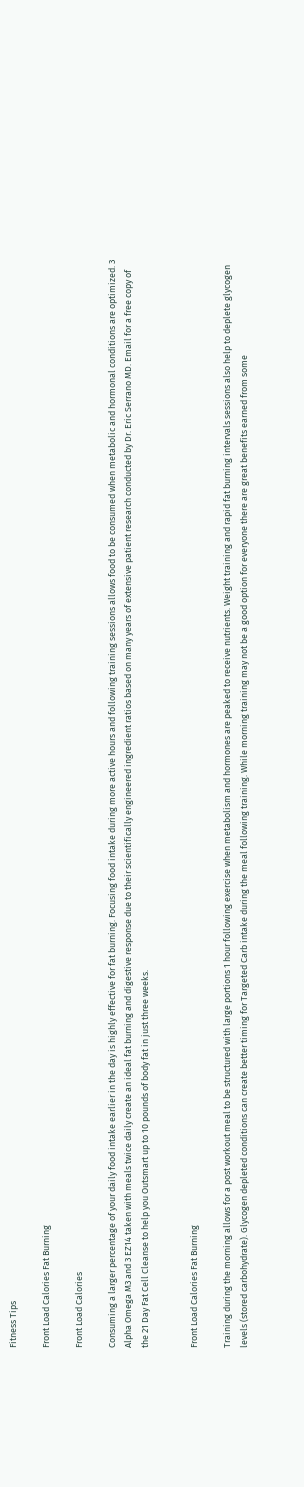Fitness Tips

Front Load Calories Fat Burning

Front Load Calories

Consuming a larger percentage of your daily food intake earlier in the day is highly effective for fat burning. Focusing food intake during more active hours and following training sessions allows food to be consumed when metabolic and hormonal conditions are optimized. 3 Alpha Omega M3 and 3 EZ14 taken with meals twice daily create an ideal fat burning and digestive response due to their scientifically engineered ingredient ratios based on many years of extensive patient research conducted by Dr. Eric Serrano MD. Email for a free copy of the 21 Day Fat Cell Cleanse to help you Outsmart up to 10 pounds of body fat in just three weeks.


Front Load Calories Fat Burning

Training during the morning allows for a post workout meal to be structured with large portions 1 hour following exercise when metabolism and hormones are peaked to receive nutrients. Weight training and rapid fat burning intervals sessions also help to deplete glycogen levels (stored carbohydrate). Glycogen depleted conditions can create better timing for Targeted Carb intake during the meal following training. While morning training may not be a good option for everyone there are great benefits earned from some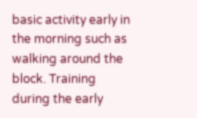basic activity early in the morning such as walking around the block. Training during the early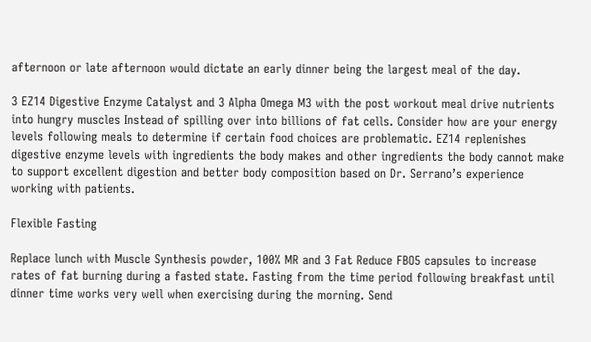afternoon or late afternoon would dictate an early dinner being the largest meal of the day.

3 EZ14 Digestive Enzyme Catalyst and 3 Alpha Omega M3 with the post workout meal drive nutrients into hungry muscles Instead of spilling over into billions of fat cells. Consider how are your energy levels following meals to determine if certain food choices are problematic. EZ14 replenishes digestive enzyme levels with ingredients the body makes and other ingredients the body cannot make to support excellent digestion and better body composition based on Dr. Serrano’s experience working with patients.

Flexible Fasting

Replace lunch with Muscle Synthesis powder, 100% MR and 3 Fat Reduce FBO5 capsules to increase rates of fat burning during a fasted state. Fasting from the time period following breakfast until dinner time works very well when exercising during the morning. Send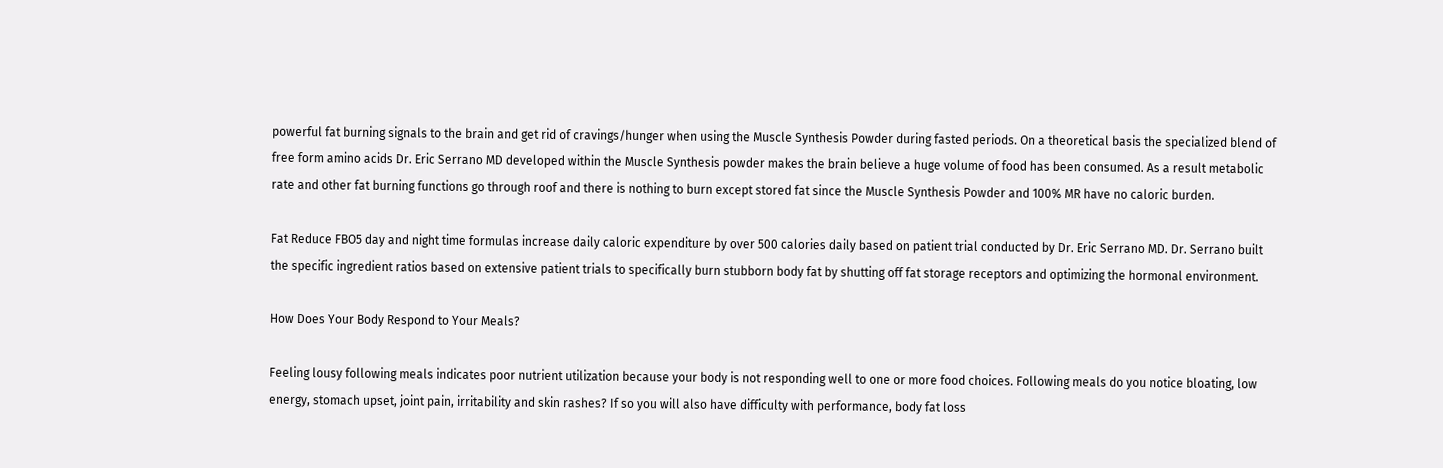powerful fat burning signals to the brain and get rid of cravings/hunger when using the Muscle Synthesis Powder during fasted periods. On a theoretical basis the specialized blend of free form amino acids Dr. Eric Serrano MD developed within the Muscle Synthesis powder makes the brain believe a huge volume of food has been consumed. As a result metabolic rate and other fat burning functions go through roof and there is nothing to burn except stored fat since the Muscle Synthesis Powder and 100% MR have no caloric burden.

Fat Reduce FBO5 day and night time formulas increase daily caloric expenditure by over 500 calories daily based on patient trial conducted by Dr. Eric Serrano MD. Dr. Serrano built the specific ingredient ratios based on extensive patient trials to specifically burn stubborn body fat by shutting off fat storage receptors and optimizing the hormonal environment.

How Does Your Body Respond to Your Meals?

Feeling lousy following meals indicates poor nutrient utilization because your body is not responding well to one or more food choices. Following meals do you notice bloating, low energy, stomach upset, joint pain, irritability and skin rashes? If so you will also have difficulty with performance, body fat loss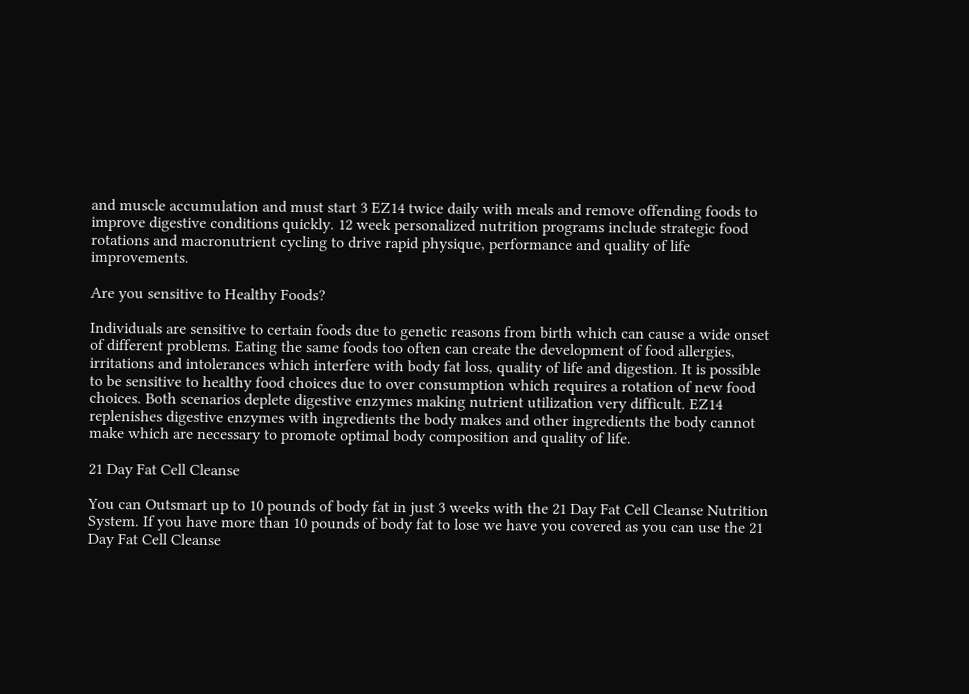and muscle accumulation and must start 3 EZ14 twice daily with meals and remove offending foods to improve digestive conditions quickly. 12 week personalized nutrition programs include strategic food rotations and macronutrient cycling to drive rapid physique, performance and quality of life improvements.

Are you sensitive to Healthy Foods?

Individuals are sensitive to certain foods due to genetic reasons from birth which can cause a wide onset of different problems. Eating the same foods too often can create the development of food allergies, irritations and intolerances which interfere with body fat loss, quality of life and digestion. It is possible to be sensitive to healthy food choices due to over consumption which requires a rotation of new food choices. Both scenarios deplete digestive enzymes making nutrient utilization very difficult. EZ14 replenishes digestive enzymes with ingredients the body makes and other ingredients the body cannot make which are necessary to promote optimal body composition and quality of life.

21 Day Fat Cell Cleanse

You can Outsmart up to 10 pounds of body fat in just 3 weeks with the 21 Day Fat Cell Cleanse Nutrition System. If you have more than 10 pounds of body fat to lose we have you covered as you can use the 21 Day Fat Cell Cleanse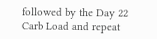followed by the Day 22 Carb Load and repeat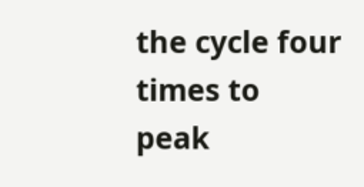the cycle four times to peak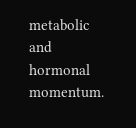metabolic and hormonal momentum.